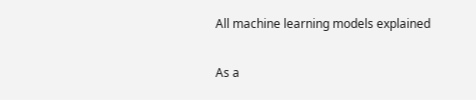All machine learning models explained

As a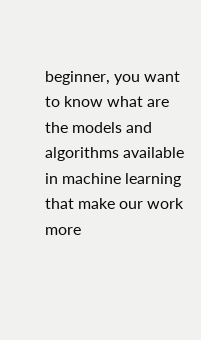beginner, you want to know what are the models and algorithms available in machine learning that make our work more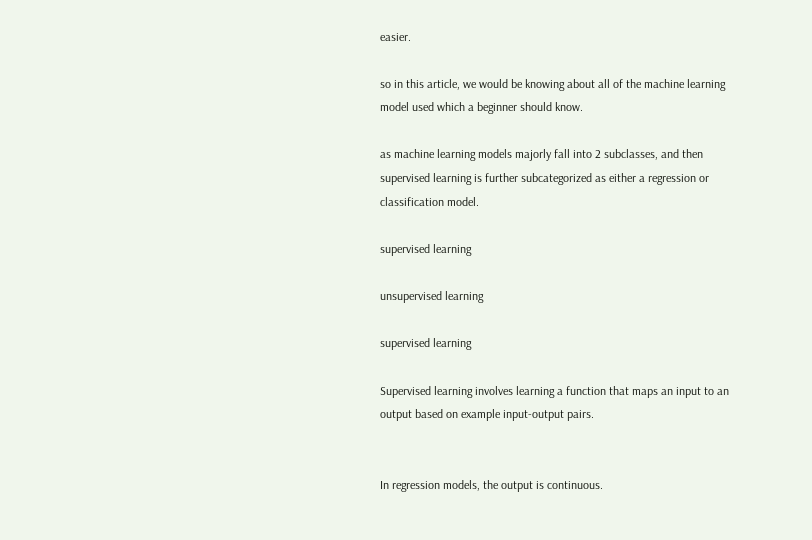easier.

so in this article, we would be knowing about all of the machine learning model used which a beginner should know.

as machine learning models majorly fall into 2 subclasses, and then supervised learning is further subcategorized as either a regression or classification model.

supervised learning

unsupervised learning

supervised learning

Supervised learning involves learning a function that maps an input to an output based on example input-output pairs.


In regression models, the output is continuous.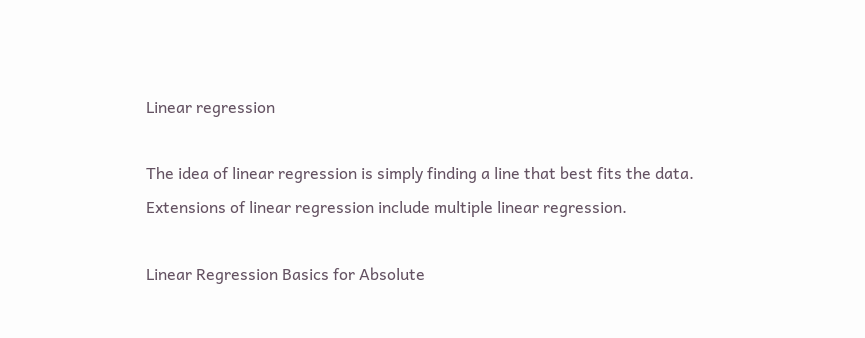Linear regression

The idea of linear regression is simply finding a line that best fits the data. Extensions of linear regression include multiple linear regression.

Linear Regression Basics for Absolute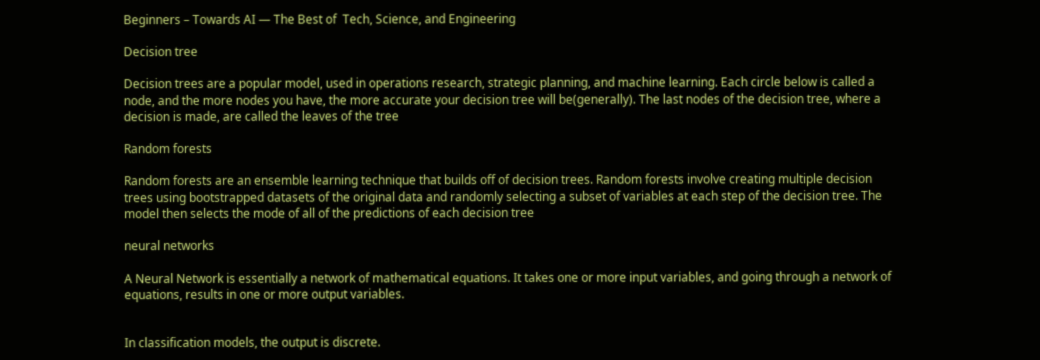Beginners – Towards AI — The Best of  Tech, Science, and Engineering

Decision tree

Decision trees are a popular model, used in operations research, strategic planning, and machine learning. Each circle below is called a node, and the more nodes you have, the more accurate your decision tree will be(generally). The last nodes of the decision tree, where a decision is made, are called the leaves of the tree

Random forests

Random forests are an ensemble learning technique that builds off of decision trees. Random forests involve creating multiple decision trees using bootstrapped datasets of the original data and randomly selecting a subset of variables at each step of the decision tree. The model then selects the mode of all of the predictions of each decision tree

neural networks

A Neural Network is essentially a network of mathematical equations. It takes one or more input variables, and going through a network of equations, results in one or more output variables.


In classification models, the output is discrete.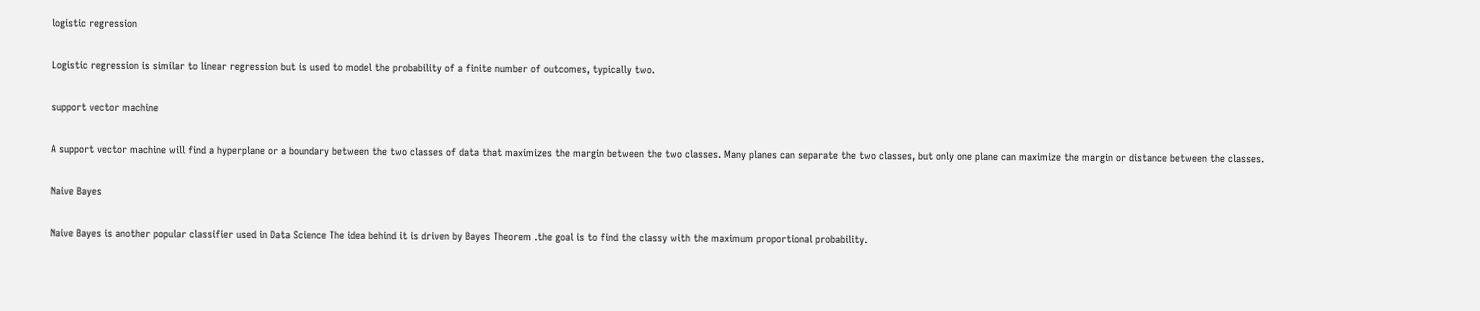logistic regression

Logistic regression is similar to linear regression but is used to model the probability of a finite number of outcomes, typically two.

support vector machine

A support vector machine will find a hyperplane or a boundary between the two classes of data that maximizes the margin between the two classes. Many planes can separate the two classes, but only one plane can maximize the margin or distance between the classes.

Naive Bayes

Naive Bayes is another popular classifier used in Data Science The idea behind it is driven by Bayes Theorem .the goal is to find the classy with the maximum proportional probability.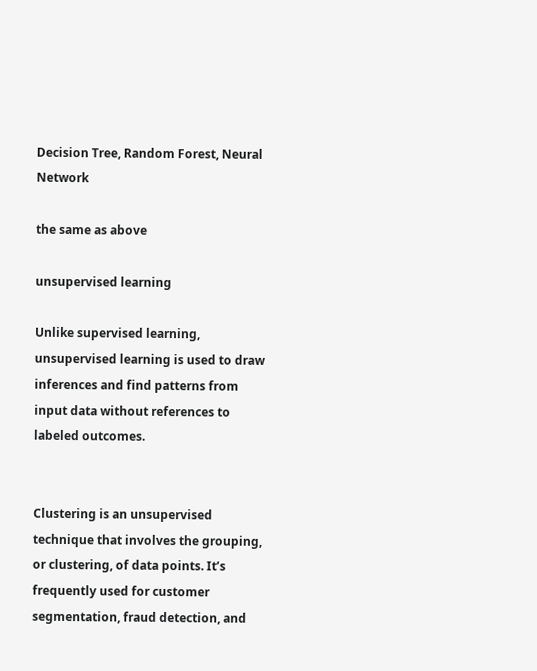Decision Tree, Random Forest, Neural Network

the same as above

unsupervised learning

Unlike supervised learning, unsupervised learning is used to draw inferences and find patterns from input data without references to labeled outcomes.


Clustering is an unsupervised technique that involves the grouping, or clustering, of data points. It’s frequently used for customer segmentation, fraud detection, and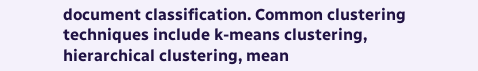document classification. Common clustering techniques include k-means clustering, hierarchical clustering, mean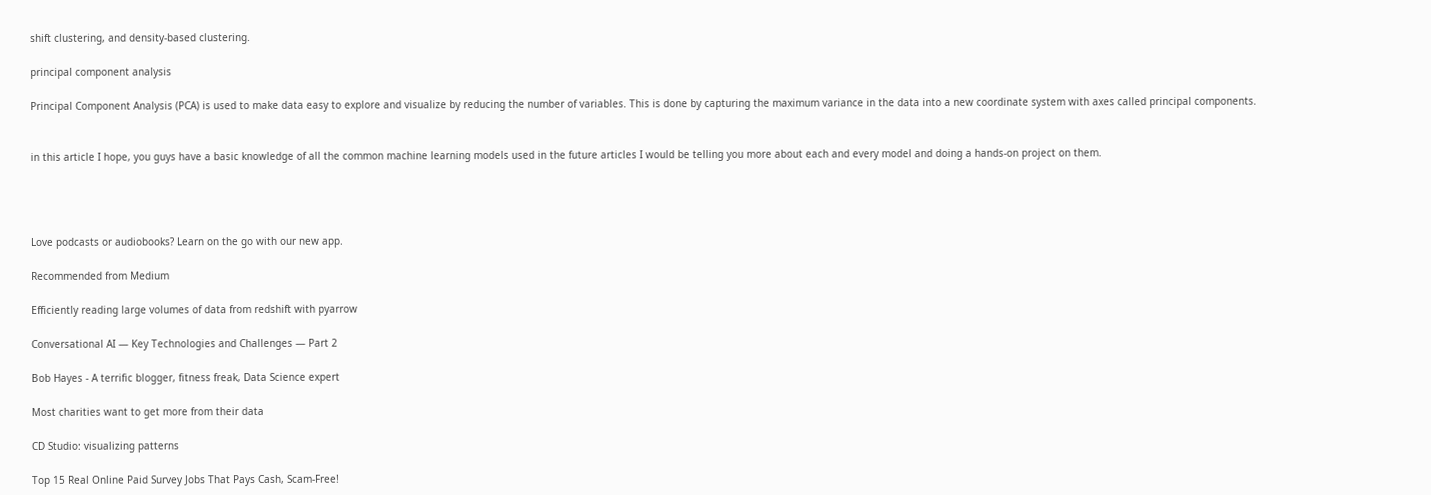shift clustering, and density-based clustering.

principal component analysis

Principal Component Analysis (PCA) is used to make data easy to explore and visualize by reducing the number of variables. This is done by capturing the maximum variance in the data into a new coordinate system with axes called principal components.


in this article I hope, you guys have a basic knowledge of all the common machine learning models used in the future articles I would be telling you more about each and every model and doing a hands-on project on them.




Love podcasts or audiobooks? Learn on the go with our new app.

Recommended from Medium

Efficiently reading large volumes of data from redshift with pyarrow

Conversational AI — Key Technologies and Challenges — Part 2

Bob Hayes - A terrific blogger, fitness freak, Data Science expert

Most charities want to get more from their data

CD Studio: visualizing patterns

Top 15 Real Online Paid Survey Jobs That Pays Cash, Scam-Free!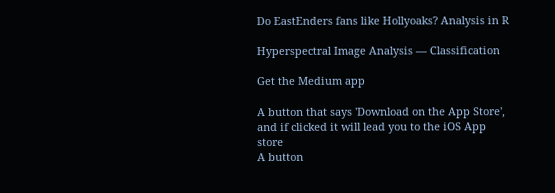Do EastEnders fans like Hollyoaks? Analysis in R

Hyperspectral Image Analysis — Classification

Get the Medium app

A button that says 'Download on the App Store', and if clicked it will lead you to the iOS App store
A button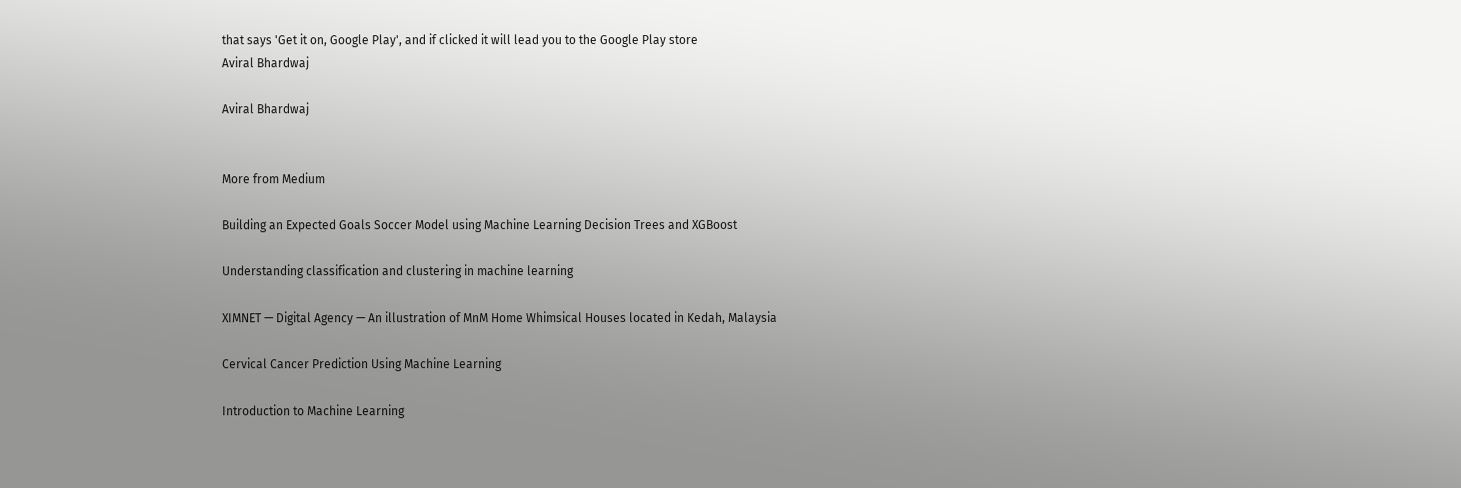that says 'Get it on, Google Play', and if clicked it will lead you to the Google Play store
Aviral Bhardwaj

Aviral Bhardwaj


More from Medium

Building an Expected Goals Soccer Model using Machine Learning Decision Trees and XGBoost

Understanding classification and clustering in machine learning

XIMNET — Digital Agency — An illustration of MnM Home Whimsical Houses located in Kedah, Malaysia

Cervical Cancer Prediction Using Machine Learning

Introduction to Machine Learning